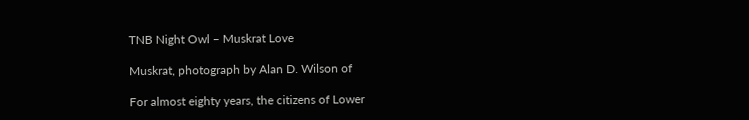TNB Night Owl – Muskrat Love

Muskrat, photograph by Alan D. Wilson of

For almost eighty years, the citizens of Lower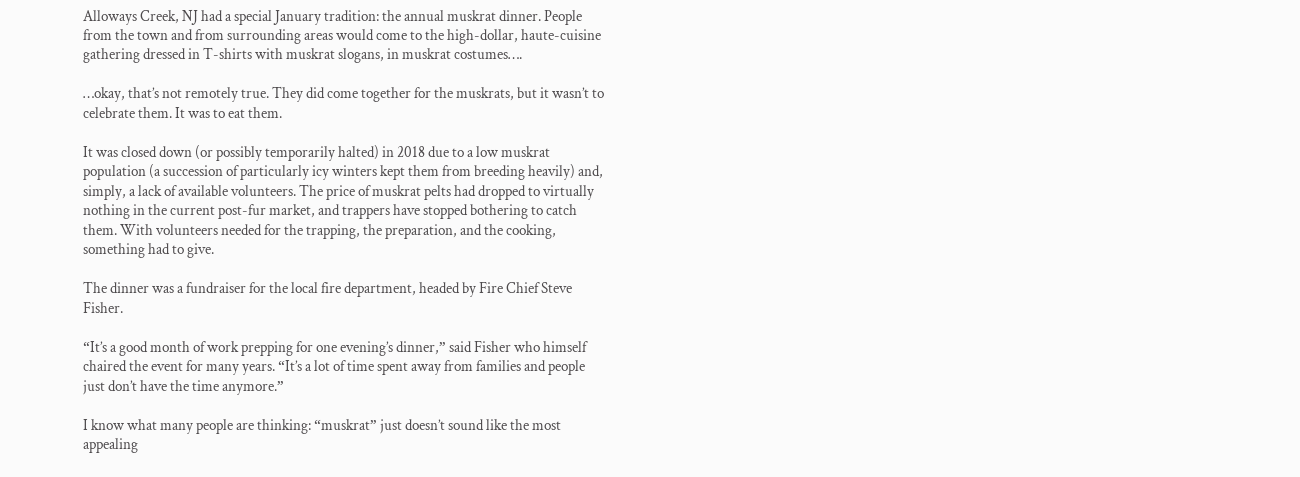Alloways Creek, NJ had a special January tradition: the annual muskrat dinner. People from the town and from surrounding areas would come to the high-dollar, haute-cuisine gathering dressed in T-shirts with muskrat slogans, in muskrat costumes….

…okay, that’s not remotely true. They did come together for the muskrats, but it wasn’t to celebrate them. It was to eat them.

It was closed down (or possibly temporarily halted) in 2018 due to a low muskrat population (a succession of particularly icy winters kept them from breeding heavily) and, simply, a lack of available volunteers. The price of muskrat pelts had dropped to virtually nothing in the current post-fur market, and trappers have stopped bothering to catch them. With volunteers needed for the trapping, the preparation, and the cooking, something had to give.

The dinner was a fundraiser for the local fire department, headed by Fire Chief Steve Fisher.

“It’s a good month of work prepping for one evening’s dinner,” said Fisher who himself chaired the event for many years. “It’s a lot of time spent away from families and people just don’t have the time anymore.”

I know what many people are thinking: “muskrat” just doesn’t sound like the most appealing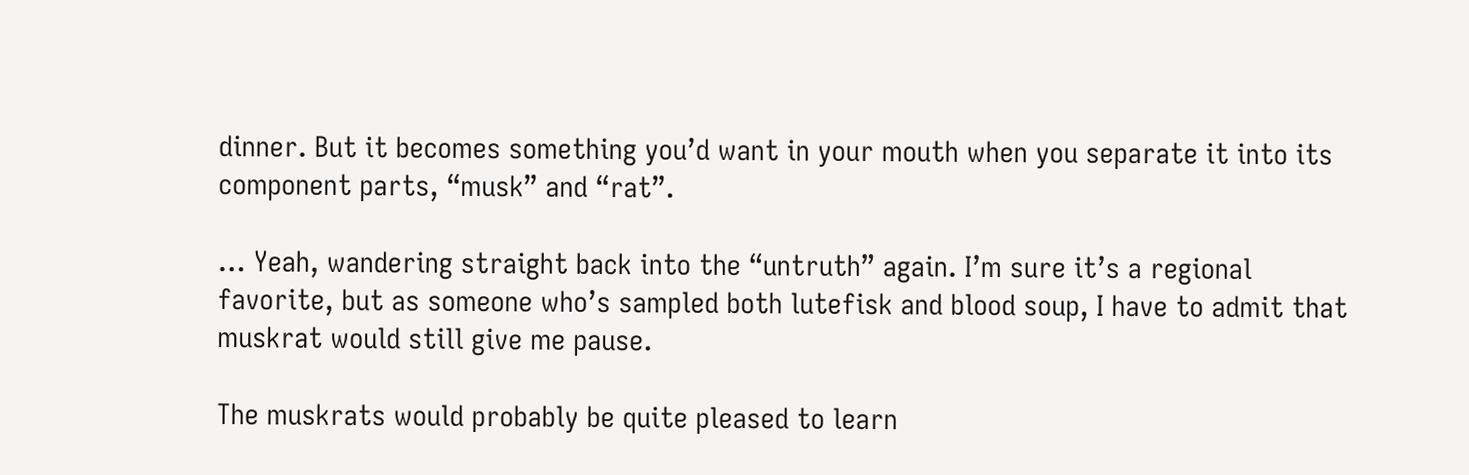dinner. But it becomes something you’d want in your mouth when you separate it into its component parts, “musk” and “rat”.

… Yeah, wandering straight back into the “untruth” again. I’m sure it’s a regional favorite, but as someone who’s sampled both lutefisk and blood soup, I have to admit that muskrat would still give me pause.

The muskrats would probably be quite pleased to learn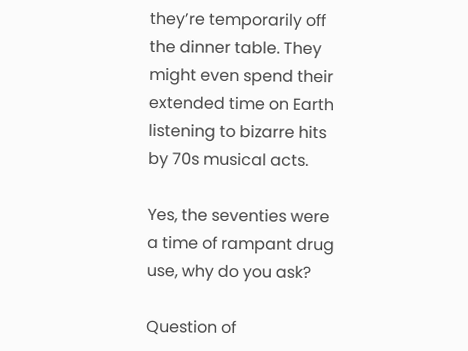they’re temporarily off the dinner table. They might even spend their extended time on Earth listening to bizarre hits by 70s musical acts.

Yes, the seventies were a time of rampant drug use, why do you ask?

Question of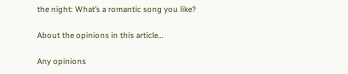the night: What’s a romantic song you like?

About the opinions in this article…

Any opinions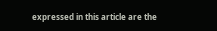expressed in this article are the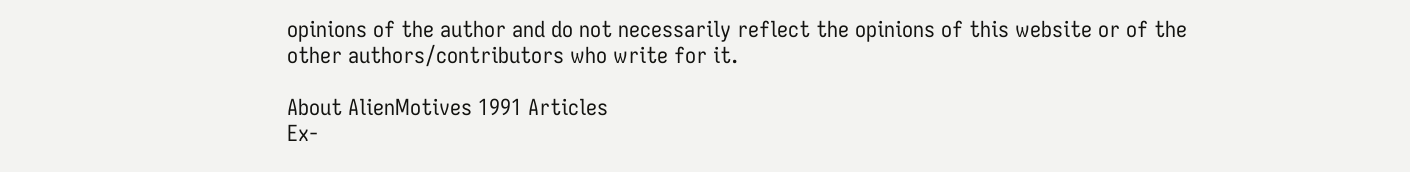opinions of the author and do not necessarily reflect the opinions of this website or of the other authors/contributors who write for it.

About AlienMotives 1991 Articles
Ex-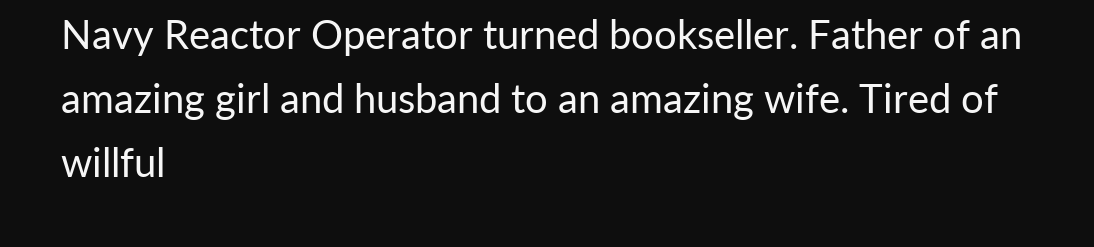Navy Reactor Operator turned bookseller. Father of an amazing girl and husband to an amazing wife. Tired of willful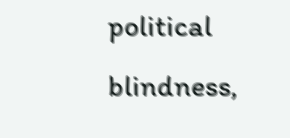political blindness,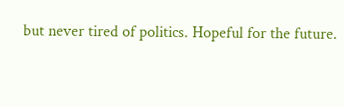but never tired of politics. Hopeful for the future.